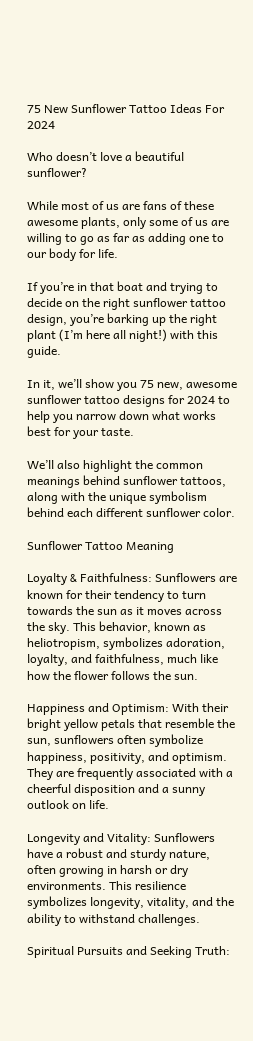75 New Sunflower Tattoo Ideas For 2024

Who doesn’t love a beautiful sunflower?

While most of us are fans of these awesome plants, only some of us are willing to go as far as adding one to our body for life.

If you’re in that boat and trying to decide on the right sunflower tattoo design, you’re barking up the right plant (I’m here all night!) with this guide.

In it, we’ll show you 75 new, awesome sunflower tattoo designs for 2024 to help you narrow down what works best for your taste.

We’ll also highlight the common meanings behind sunflower tattoos, along with the unique symbolism behind each different sunflower color.

Sunflower Tattoo Meaning

Loyalty & Faithfulness: Sunflowers are known for their tendency to turn towards the sun as it moves across the sky. This behavior, known as heliotropism, symbolizes adoration, loyalty, and faithfulness, much like how the flower follows the sun.

Happiness and Optimism: With their bright yellow petals that resemble the sun, sunflowers often symbolize happiness, positivity, and optimism. They are frequently associated with a cheerful disposition and a sunny outlook on life.

Longevity and Vitality: Sunflowers have a robust and sturdy nature, often growing in harsh or dry environments. This resilience symbolizes longevity, vitality, and the ability to withstand challenges.

Spiritual Pursuits and Seeking Truth: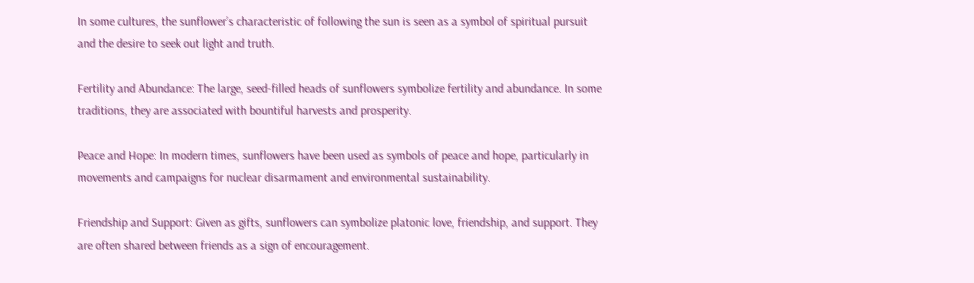In some cultures, the sunflower’s characteristic of following the sun is seen as a symbol of spiritual pursuit and the desire to seek out light and truth.

Fertility and Abundance: The large, seed-filled heads of sunflowers symbolize fertility and abundance. In some traditions, they are associated with bountiful harvests and prosperity.

Peace and Hope: In modern times, sunflowers have been used as symbols of peace and hope, particularly in movements and campaigns for nuclear disarmament and environmental sustainability.

Friendship and Support: Given as gifts, sunflowers can symbolize platonic love, friendship, and support. They are often shared between friends as a sign of encouragement.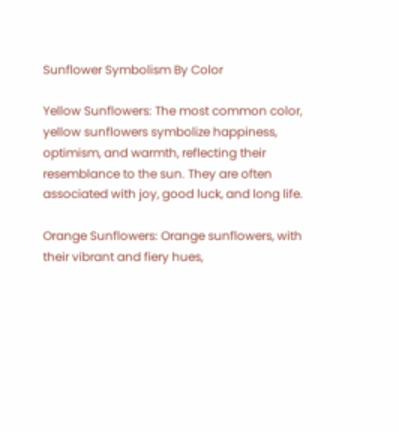Sunflower Symbolism By Color

Yellow Sunflowers: The most common color, yellow sunflowers symbolize happiness, optimism, and warmth, reflecting their resemblance to the sun. They are often associated with joy, good luck, and long life.

Orange Sunflowers: Orange sunflowers, with their vibrant and fiery hues,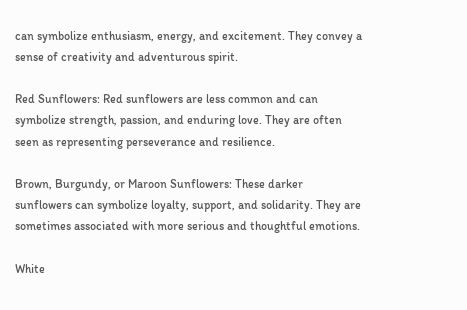can symbolize enthusiasm, energy, and excitement. They convey a sense of creativity and adventurous spirit.

Red Sunflowers: Red sunflowers are less common and can symbolize strength, passion, and enduring love. They are often seen as representing perseverance and resilience.

Brown, Burgundy, or Maroon Sunflowers: These darker sunflowers can symbolize loyalty, support, and solidarity. They are sometimes associated with more serious and thoughtful emotions.

White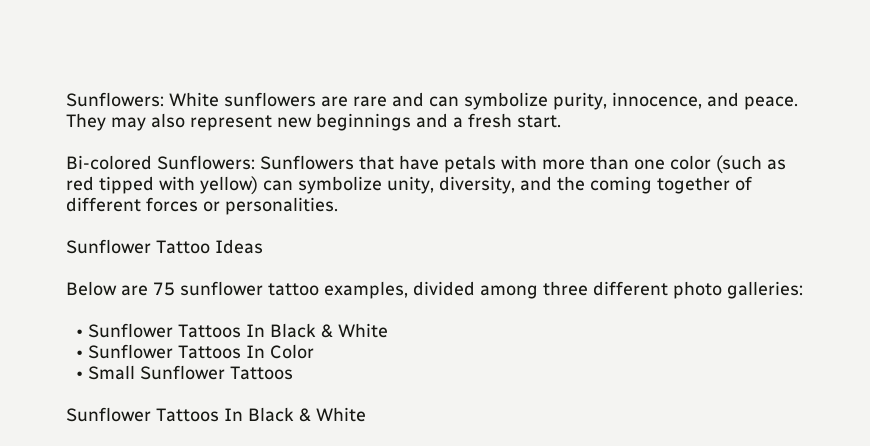Sunflowers: White sunflowers are rare and can symbolize purity, innocence, and peace. They may also represent new beginnings and a fresh start.

Bi-colored Sunflowers: Sunflowers that have petals with more than one color (such as red tipped with yellow) can symbolize unity, diversity, and the coming together of different forces or personalities.

Sunflower Tattoo Ideas

Below are 75 sunflower tattoo examples, divided among three different photo galleries:

  • Sunflower Tattoos In Black & White
  • Sunflower Tattoos In Color
  • Small Sunflower Tattoos

Sunflower Tattoos In Black & White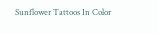Sunflower Tattoos In Color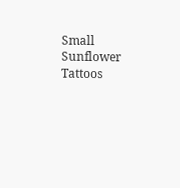Small Sunflower Tattoos